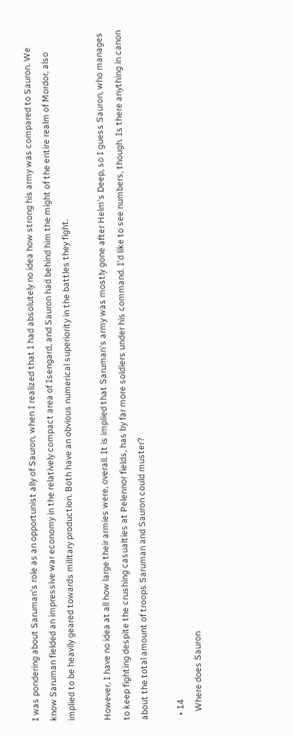I was pondering about Saruman's role as an opportunist ally of Sauron, when I realized that I had absolutely no idea how strong his army was compared to Sauron. We know Saruman fielded an impressive war economy in the relatively compact area of Isengard, and Sauron had behind him the might of the entire realm of Mordor, also implied to be heavily geared towards military production. Both have an obvious numerical superiority in the battles they fight.

However, I have no idea at all how large their armies were, overall. It is implied that Saruman's army was mostly gone after Helm's Deep, so I guess Sauron, who manages to keep fighting despite the crushing casualties at Pelennor fields, has by far more soldiers under his command. I'd like to see numbers, though. Is there anything in canon about the total amount of troops Saruman and Sauron could muster?

  • 14
    Where does Sauron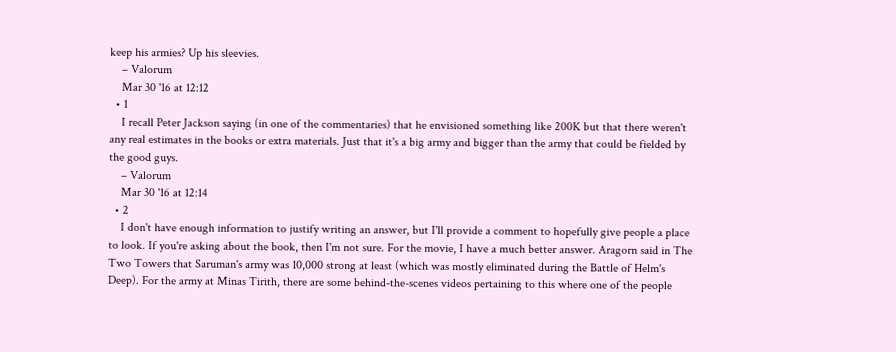keep his armies? Up his sleevies.
    – Valorum
    Mar 30 '16 at 12:12
  • 1
    I recall Peter Jackson saying (in one of the commentaries) that he envisioned something like 200K but that there weren't any real estimates in the books or extra materials. Just that it's a big army and bigger than the army that could be fielded by the good guys.
    – Valorum
    Mar 30 '16 at 12:14
  • 2
    I don't have enough information to justify writing an answer, but I'll provide a comment to hopefully give people a place to look. If you're asking about the book, then I'm not sure. For the movie, I have a much better answer. Aragorn said in The Two Towers that Saruman's army was 10,000 strong at least (which was mostly eliminated during the Battle of Helm's Deep). For the army at Minas Tirith, there are some behind-the-scenes videos pertaining to this where one of the people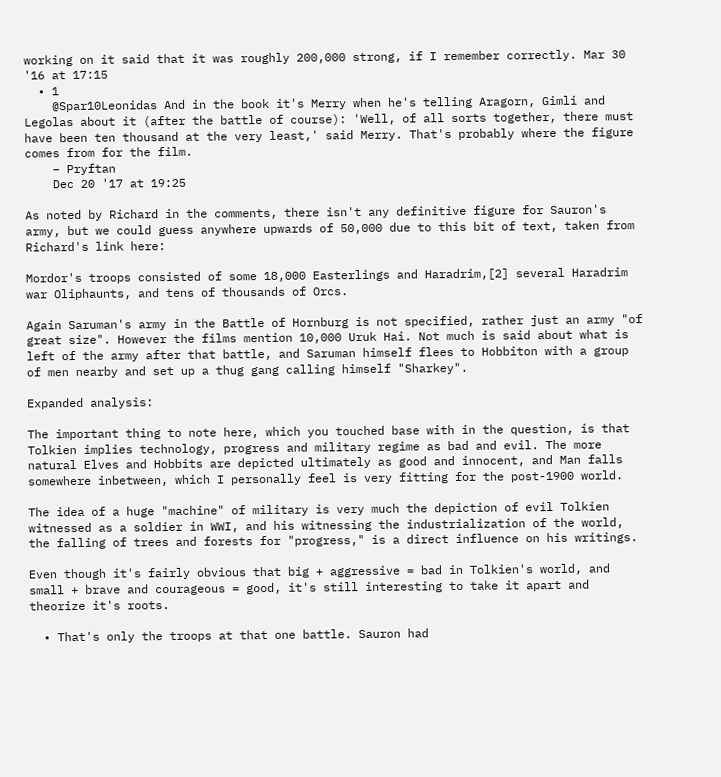working on it said that it was roughly 200,000 strong, if I remember correctly. Mar 30 '16 at 17:15
  • 1
    @Spar10Leonidas And in the book it's Merry when he's telling Aragorn, Gimli and Legolas about it (after the battle of course): 'Well, of all sorts together, there must have been ten thousand at the very least,' said Merry. That's probably where the figure comes from for the film.
    – Pryftan
    Dec 20 '17 at 19:25

As noted by Richard in the comments, there isn't any definitive figure for Sauron's army, but we could guess anywhere upwards of 50,000 due to this bit of text, taken from Richard's link here:

Mordor's troops consisted of some 18,000 Easterlings and Haradrim,[2] several Haradrim war Oliphaunts, and tens of thousands of Orcs.

Again Saruman's army in the Battle of Hornburg is not specified, rather just an army "of great size". However the films mention 10,000 Uruk Hai. Not much is said about what is left of the army after that battle, and Saruman himself flees to Hobbiton with a group of men nearby and set up a thug gang calling himself "Sharkey".

Expanded analysis:

The important thing to note here, which you touched base with in the question, is that Tolkien implies technology, progress and military regime as bad and evil. The more natural Elves and Hobbits are depicted ultimately as good and innocent, and Man falls somewhere inbetween, which I personally feel is very fitting for the post-1900 world.

The idea of a huge "machine" of military is very much the depiction of evil Tolkien witnessed as a soldier in WWI, and his witnessing the industrialization of the world, the falling of trees and forests for "progress," is a direct influence on his writings.

Even though it's fairly obvious that big + aggressive = bad in Tolkien's world, and small + brave and courageous = good, it's still interesting to take it apart and theorize it's roots.

  • That's only the troops at that one battle. Sauron had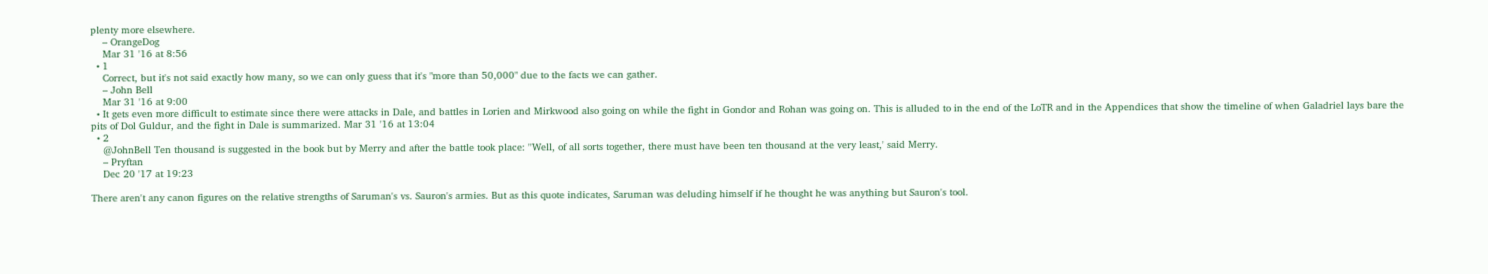plenty more elsewhere.
    – OrangeDog
    Mar 31 '16 at 8:56
  • 1
    Correct, but it's not said exactly how many, so we can only guess that it's "more than 50,000" due to the facts we can gather.
    – John Bell
    Mar 31 '16 at 9:00
  • It gets even more difficult to estimate since there were attacks in Dale, and battles in Lorien and Mirkwood also going on while the fight in Gondor and Rohan was going on. This is alluded to in the end of the LoTR and in the Appendices that show the timeline of when Galadriel lays bare the pits of Dol Guldur, and the fight in Dale is summarized. Mar 31 '16 at 13:04
  • 2
    @JohnBell Ten thousand is suggested in the book but by Merry and after the battle took place: ''Well, of all sorts together, there must have been ten thousand at the very least,' said Merry.
    – Pryftan
    Dec 20 '17 at 19:23

There aren't any canon figures on the relative strengths of Saruman's vs. Sauron's armies. But as this quote indicates, Saruman was deluding himself if he thought he was anything but Sauron's tool.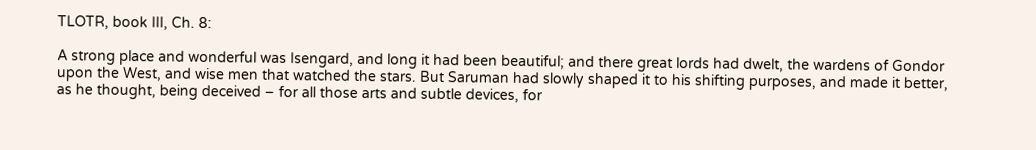TLOTR, book III, Ch. 8:

A strong place and wonderful was Isengard, and long it had been beautiful; and there great lords had dwelt, the wardens of Gondor upon the West, and wise men that watched the stars. But Saruman had slowly shaped it to his shifting purposes, and made it better, as he thought, being deceived – for all those arts and subtle devices, for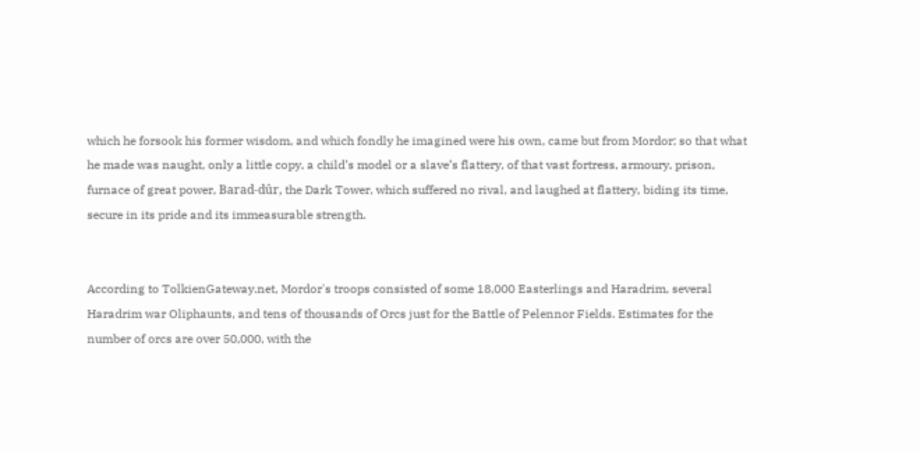which he forsook his former wisdom, and which fondly he imagined were his own, came but from Mordor; so that what he made was naught, only a little copy, a child’s model or a slave’s flattery, of that vast fortress, armoury, prison, furnace of great power, Barad-dûr, the Dark Tower, which suffered no rival, and laughed at flattery, biding its time, secure in its pride and its immeasurable strength.


According to TolkienGateway.net, Mordor's troops consisted of some 18,000 Easterlings and Haradrim, several Haradrim war Oliphaunts, and tens of thousands of Orcs just for the Battle of Pelennor Fields. Estimates for the number of orcs are over 50,000, with the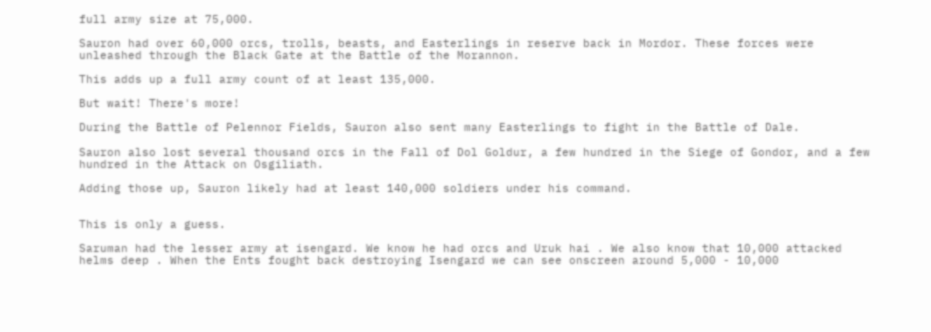full army size at 75,000.

Sauron had over 60,000 orcs, trolls, beasts, and Easterlings in reserve back in Mordor. These forces were unleashed through the Black Gate at the Battle of the Morannon.

This adds up a full army count of at least 135,000.

But wait! There's more!

During the Battle of Pelennor Fields, Sauron also sent many Easterlings to fight in the Battle of Dale.

Sauron also lost several thousand orcs in the Fall of Dol Goldur, a few hundred in the Siege of Gondor, and a few hundred in the Attack on Osgiliath.

Adding those up, Sauron likely had at least 140,000 soldiers under his command.


This is only a guess.

Saruman had the lesser army at isengard. We know he had orcs and Uruk hai . We also know that 10,000 attacked helms deep . When the Ents fought back destroying Isengard we can see onscreen around 5,000 - 10,000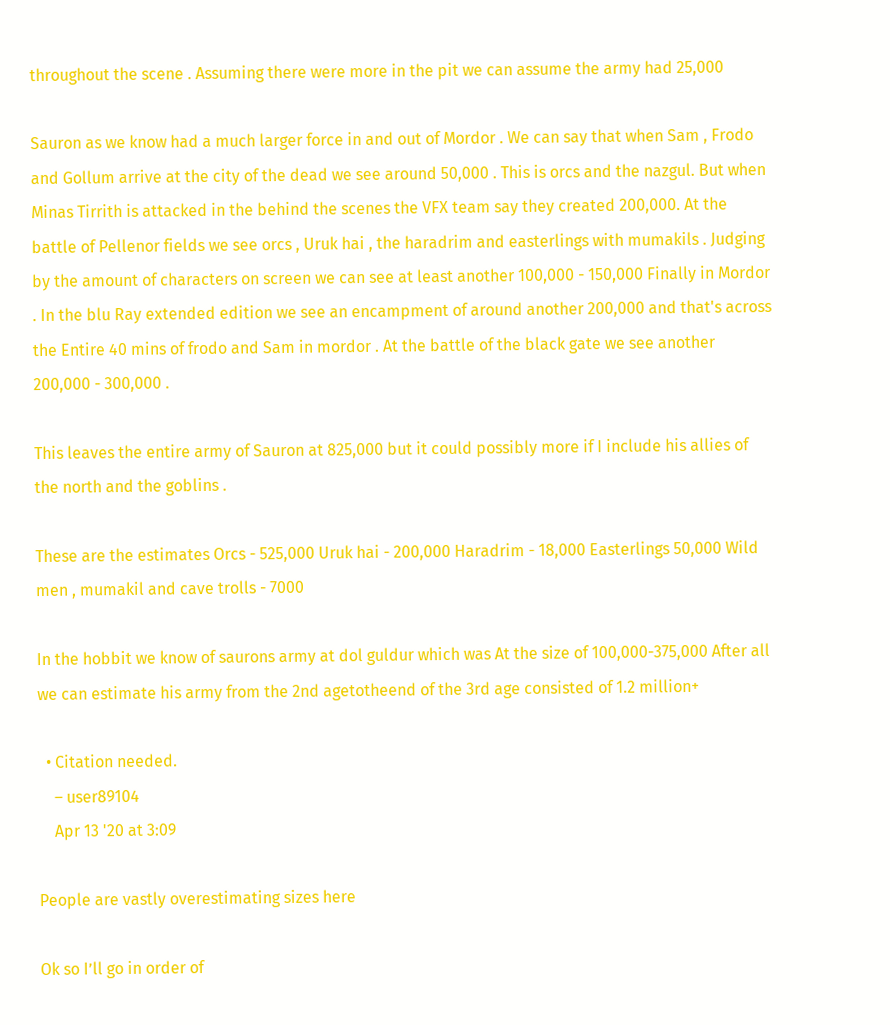throughout the scene . Assuming there were more in the pit we can assume the army had 25,000

Sauron as we know had a much larger force in and out of Mordor . We can say that when Sam , Frodo and Gollum arrive at the city of the dead we see around 50,000 . This is orcs and the nazgul. But when Minas Tirrith is attacked in the behind the scenes the VFX team say they created 200,000. At the battle of Pellenor fields we see orcs , Uruk hai , the haradrim and easterlings with mumakils . Judging by the amount of characters on screen we can see at least another 100,000 - 150,000 Finally in Mordor . In the blu Ray extended edition we see an encampment of around another 200,000 and that's across the Entire 40 mins of frodo and Sam in mordor . At the battle of the black gate we see another 200,000 - 300,000 .

This leaves the entire army of Sauron at 825,000 but it could possibly more if I include his allies of the north and the goblins .

These are the estimates Orcs - 525,000 Uruk hai - 200,000 Haradrim - 18,000 Easterlings 50,000 Wild men , mumakil and cave trolls - 7000

In the hobbit we know of saurons army at dol guldur which was At the size of 100,000-375,000 After all we can estimate his army from the 2nd agetotheend of the 3rd age consisted of 1.2 million+

  • Citation needed.
    – user89104
    Apr 13 '20 at 3:09

People are vastly overestimating sizes here

Ok so I’ll go in order of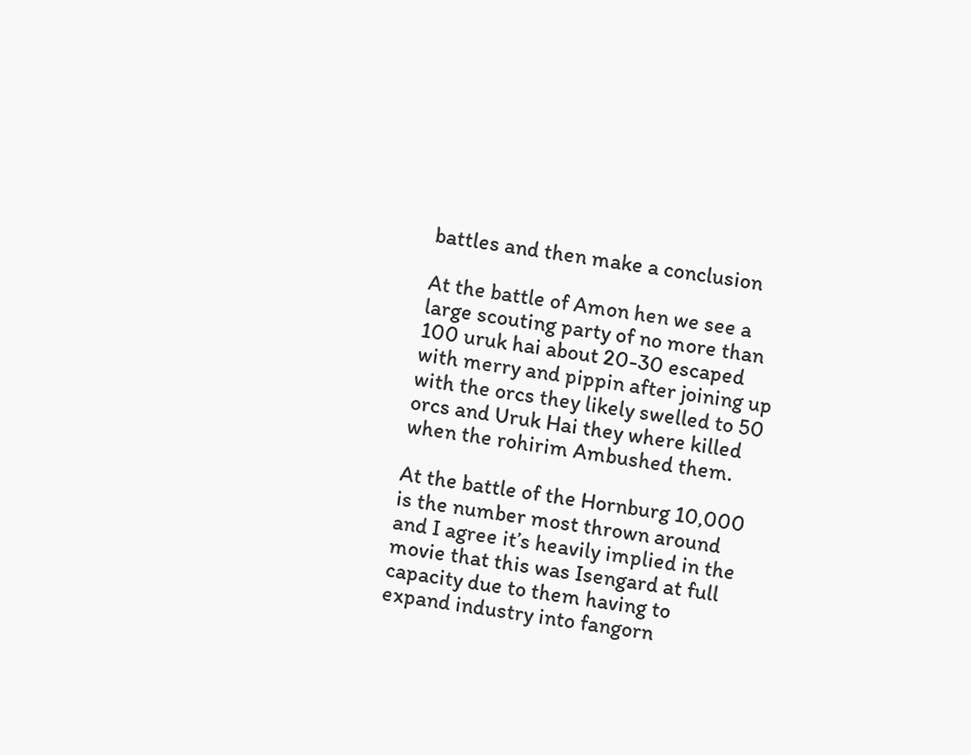battles and then make a conclusion

At the battle of Amon hen we see a large scouting party of no more than 100 uruk hai about 20-30 escaped with merry and pippin after joining up with the orcs they likely swelled to 50 orcs and Uruk Hai they where killed when the rohirim Ambushed them.

At the battle of the Hornburg 10,000 is the number most thrown around and I agree it’s heavily implied in the movie that this was Isengard at full capacity due to them having to expand industry into fangorn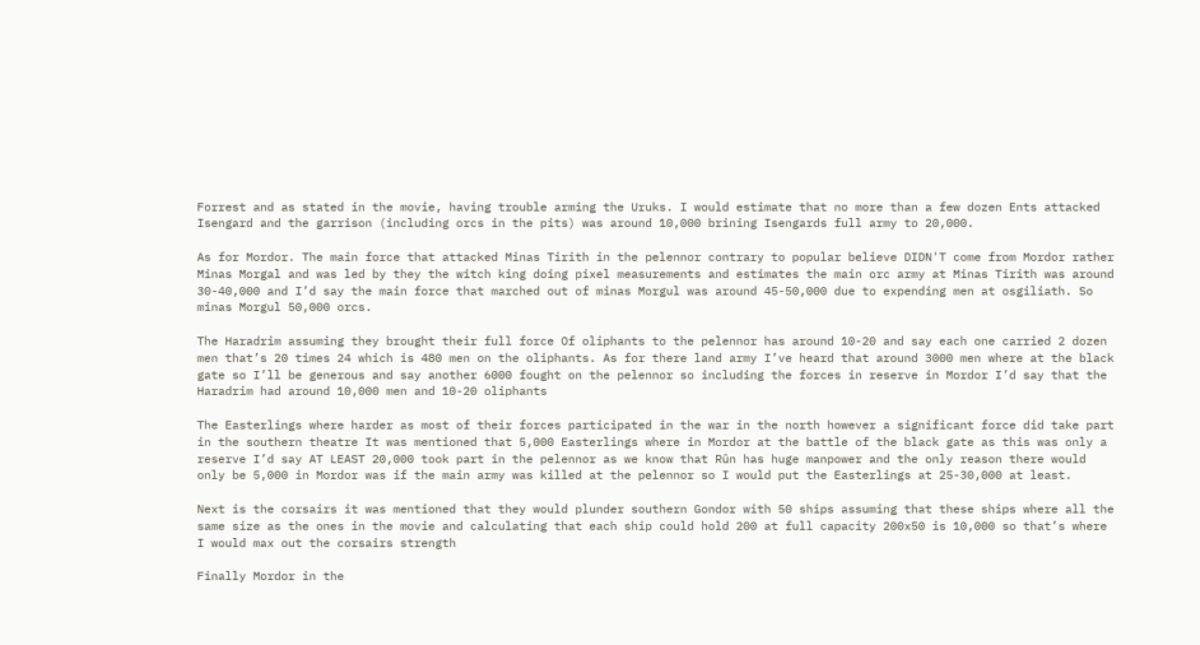Forrest and as stated in the movie, having trouble arming the Uruks. I would estimate that no more than a few dozen Ents attacked Isengard and the garrison (including orcs in the pits) was around 10,000 brining Isengards full army to 20,000.

As for Mordor. The main force that attacked Minas Tirith in the pelennor contrary to popular believe DIDN'T come from Mordor rather Minas Morgal and was led by they the witch king doing pixel measurements and estimates the main orc army at Minas Tirith was around 30-40,000 and I’d say the main force that marched out of minas Morgul was around 45-50,000 due to expending men at osgiliath. So minas Morgul 50,000 orcs.

The Haradrim assuming they brought their full force Of oliphants to the pelennor has around 10-20 and say each one carried 2 dozen men that’s 20 times 24 which is 480 men on the oliphants. As for there land army I’ve heard that around 3000 men where at the black gate so I’ll be generous and say another 6000 fought on the pelennor so including the forces in reserve in Mordor I’d say that the Haradrim had around 10,000 men and 10-20 oliphants

The Easterlings where harder as most of their forces participated in the war in the north however a significant force did take part in the southern theatre It was mentioned that 5,000 Easterlings where in Mordor at the battle of the black gate as this was only a reserve I’d say AT LEAST 20,000 took part in the pelennor as we know that Rûn has huge manpower and the only reason there would only be 5,000 in Mordor was if the main army was killed at the pelennor so I would put the Easterlings at 25-30,000 at least.

Next is the corsairs it was mentioned that they would plunder southern Gondor with 50 ships assuming that these ships where all the same size as the ones in the movie and calculating that each ship could hold 200 at full capacity 200x50 is 10,000 so that’s where I would max out the corsairs strength

Finally Mordor in the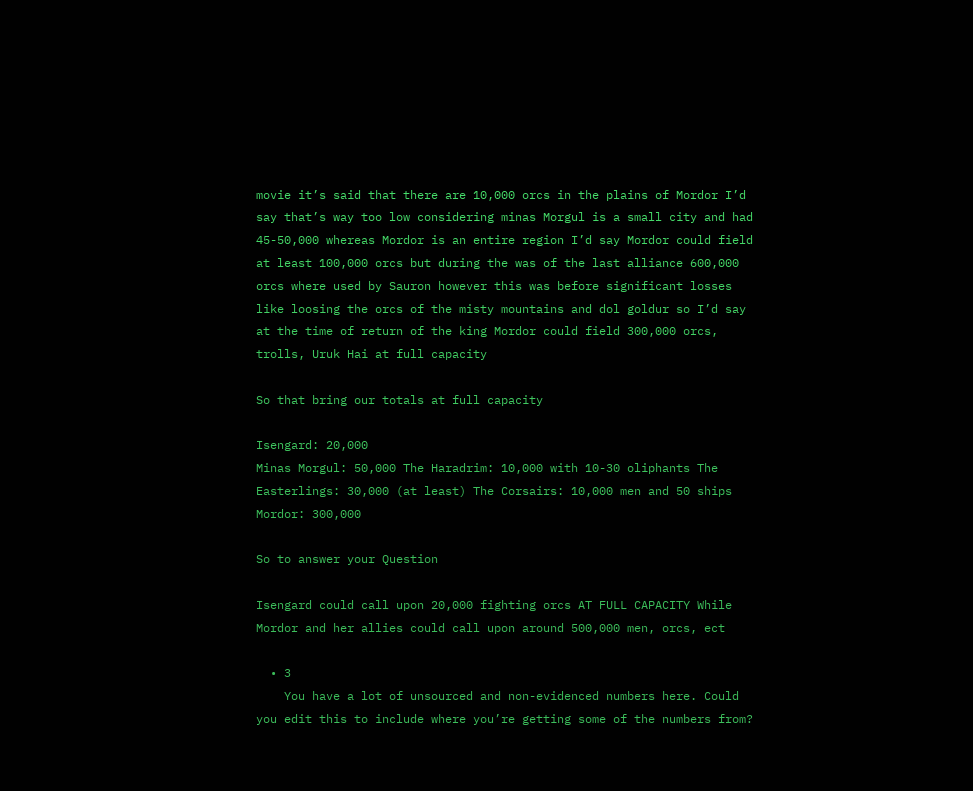movie it’s said that there are 10,000 orcs in the plains of Mordor I’d say that’s way too low considering minas Morgul is a small city and had 45-50,000 whereas Mordor is an entire region I’d say Mordor could field at least 100,000 orcs but during the was of the last alliance 600,000 orcs where used by Sauron however this was before significant losses like loosing the orcs of the misty mountains and dol goldur so I’d say at the time of return of the king Mordor could field 300,000 orcs, trolls, Uruk Hai at full capacity

So that bring our totals at full capacity

Isengard: 20,000
Minas Morgul: 50,000 The Haradrim: 10,000 with 10-30 oliphants The Easterlings: 30,000 (at least) The Corsairs: 10,000 men and 50 ships Mordor: 300,000

So to answer your Question

Isengard could call upon 20,000 fighting orcs AT FULL CAPACITY While Mordor and her allies could call upon around 500,000 men, orcs, ect

  • 3
    You have a lot of unsourced and non-evidenced numbers here. Could you edit this to include where you’re getting some of the numbers from?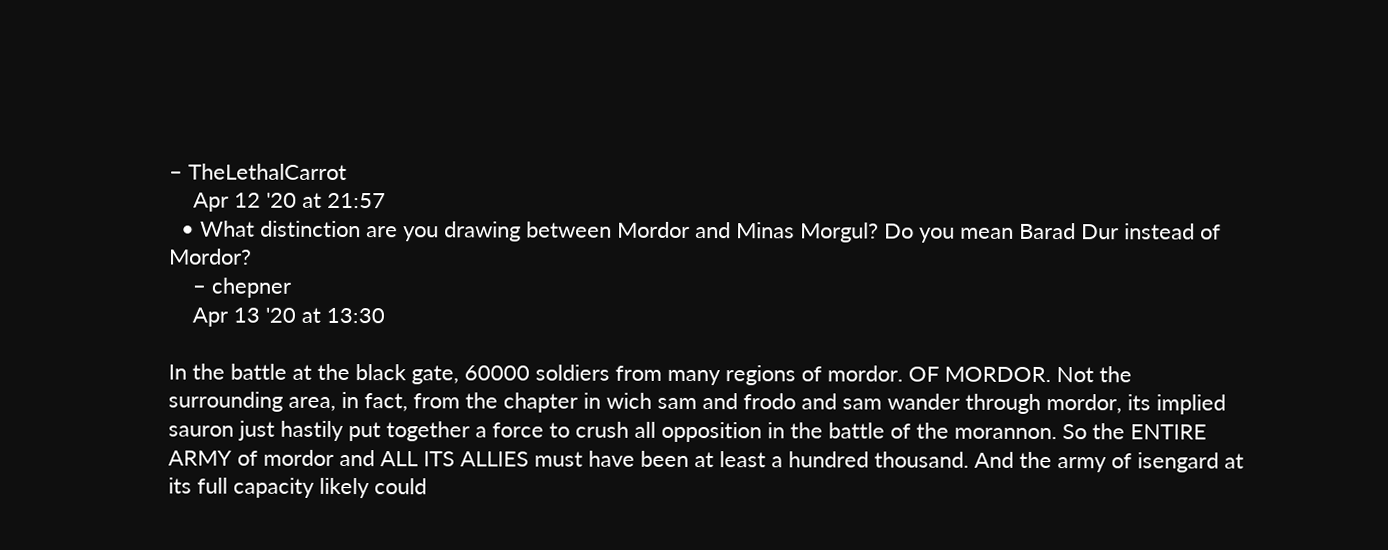– TheLethalCarrot
    Apr 12 '20 at 21:57
  • What distinction are you drawing between Mordor and Minas Morgul? Do you mean Barad Dur instead of Mordor?
    – chepner
    Apr 13 '20 at 13:30

In the battle at the black gate, 60000 soldiers from many regions of mordor. OF MORDOR. Not the surrounding area, in fact, from the chapter in wich sam and frodo and sam wander through mordor, its implied sauron just hastily put together a force to crush all opposition in the battle of the morannon. So the ENTIRE ARMY of mordor and ALL ITS ALLIES must have been at least a hundred thousand. And the army of isengard at its full capacity likely could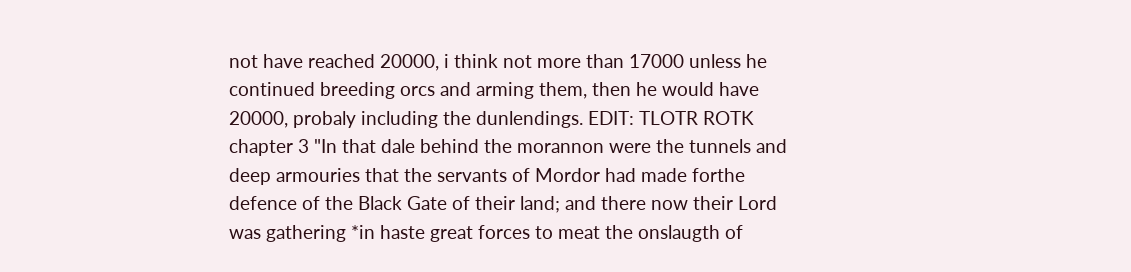not have reached 20000, i think not more than 17000 unless he continued breeding orcs and arming them, then he would have 20000, probaly including the dunlendings. EDIT: TLOTR ROTK chapter 3 "In that dale behind the morannon were the tunnels and deep armouries that the servants of Mordor had made forthe defence of the Black Gate of their land; and there now their Lord was gathering *in haste great forces to meat the onslaugth of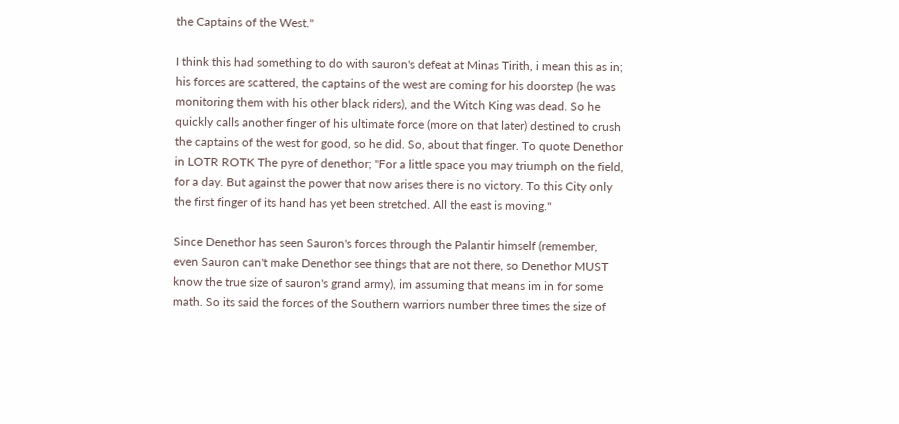the Captains of the West."

I think this had something to do with sauron's defeat at Minas Tirith, i mean this as in; his forces are scattered, the captains of the west are coming for his doorstep (he was monitoring them with his other black riders), and the Witch King was dead. So he quickly calls another finger of his ultimate force (more on that later) destined to crush the captains of the west for good, so he did. So, about that finger. To quote Denethor in LOTR ROTK The pyre of denethor; "For a little space you may triumph on the field, for a day. But against the power that now arises there is no victory. To this City only the first finger of its hand has yet been stretched. All the east is moving."

Since Denethor has seen Sauron's forces through the Palantir himself (remember, even Sauron can't make Denethor see things that are not there, so Denethor MUST know the true size of sauron's grand army), im assuming that means im in for some math. So its said the forces of the Southern warriors number three times the size of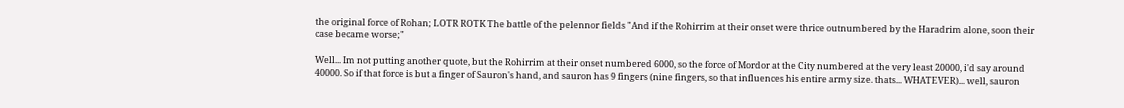the original force of Rohan; LOTR ROTK The battle of the pelennor fields "And if the Rohirrim at their onset were thrice outnumbered by the Haradrim alone, soon their case became worse;"

Well... Im not putting another quote, but the Rohirrim at their onset numbered 6000, so the force of Mordor at the City numbered at the very least 20000, i'd say around 40000. So if that force is but a finger of Sauron's hand, and sauron has 9 fingers (nine fingers, so that influences his entire army size. thats... WHATEVER)... well, sauron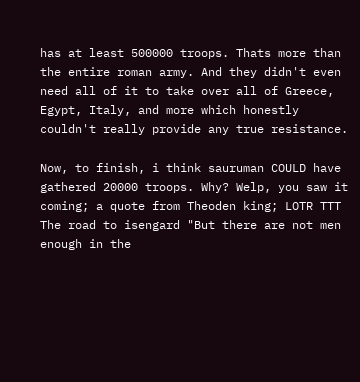has at least 500000 troops. Thats more than the entire roman army. And they didn't even need all of it to take over all of Greece, Egypt, Italy, and more which honestly couldn't really provide any true resistance.

Now, to finish, i think sauruman COULD have gathered 20000 troops. Why? Welp, you saw it coming; a quote from Theoden king; LOTR TTT The road to isengard "But there are not men enough in the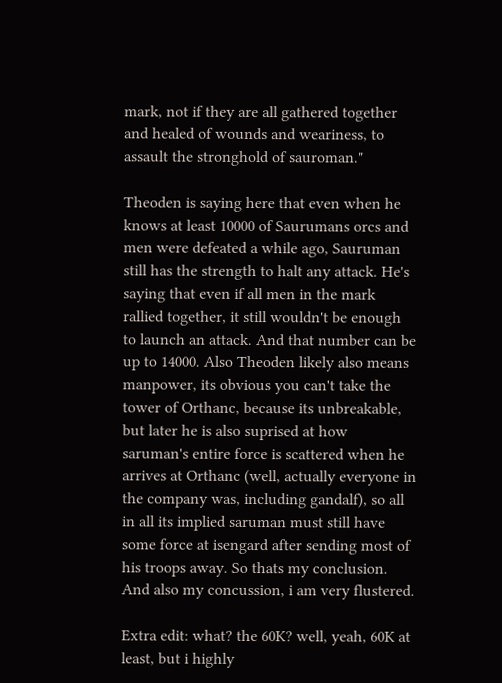mark, not if they are all gathered together and healed of wounds and weariness, to assault the stronghold of sauroman."

Theoden is saying here that even when he knows at least 10000 of Saurumans orcs and men were defeated a while ago, Sauruman still has the strength to halt any attack. He's saying that even if all men in the mark rallied together, it still wouldn't be enough to launch an attack. And that number can be up to 14000. Also Theoden likely also means manpower, its obvious you can't take the tower of Orthanc, because its unbreakable, but later he is also suprised at how saruman's entire force is scattered when he arrives at Orthanc (well, actually everyone in the company was, including gandalf), so all in all its implied saruman must still have some force at isengard after sending most of his troops away. So thats my conclusion. And also my concussion, i am very flustered.

Extra edit: what? the 60K? well, yeah, 60K at least, but i highly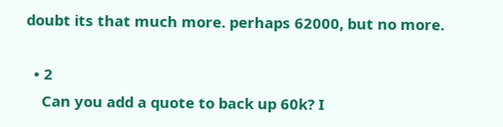doubt its that much more. perhaps 62000, but no more.

  • 2
    Can you add a quote to back up 60k? I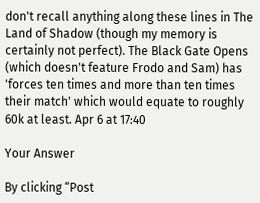don't recall anything along these lines in The Land of Shadow (though my memory is certainly not perfect). The Black Gate Opens (which doesn't feature Frodo and Sam) has 'forces ten times and more than ten times their match' which would equate to roughly 60k at least. Apr 6 at 17:40

Your Answer

By clicking “Post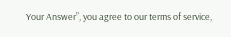Your Answer”, you agree to our terms of service,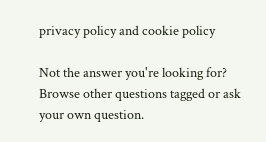privacy policy and cookie policy

Not the answer you're looking for? Browse other questions tagged or ask your own question.